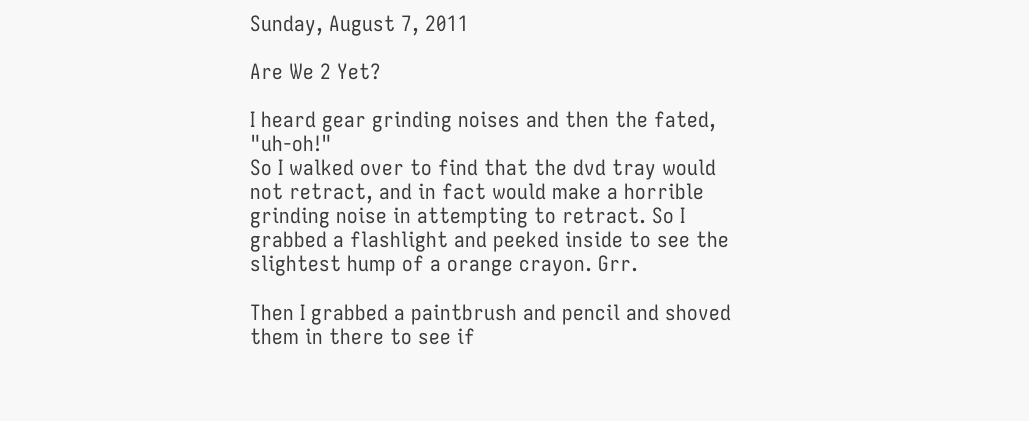Sunday, August 7, 2011

Are We 2 Yet?

I heard gear grinding noises and then the fated, "uh-oh!"
So I walked over to find that the dvd tray would not retract, and in fact would make a horrible grinding noise in attempting to retract. So I grabbed a flashlight and peeked inside to see the slightest hump of a orange crayon. Grr.

Then I grabbed a paintbrush and pencil and shoved them in there to see if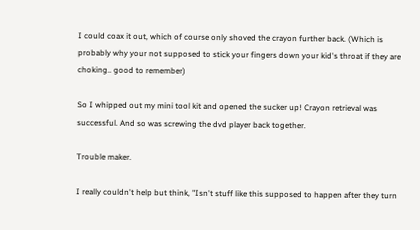I could coax it out, which of course only shoved the crayon further back. (Which is probably why your not supposed to stick your fingers down your kid's throat if they are choking.. good to remember)

So I whipped out my mini tool kit and opened the sucker up! Crayon retrieval was successful. And so was screwing the dvd player back together.

Trouble maker.

I really couldn't help but think, "Isn't stuff like this supposed to happen after they turn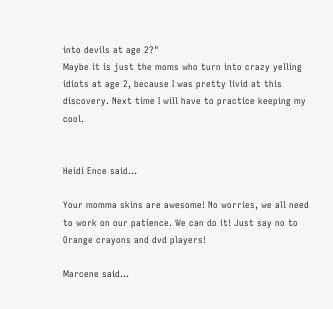into devils at age 2?"
Maybe it is just the moms who turn into crazy yelling idiots at age 2, because I was pretty livid at this discovery. Next time I will have to practice keeping my cool.


Heidi Ence said...

Your momma skins are awesome! No worries, we all need to work on our patience. We can do it! Just say no to Orange crayons and dvd players!

Marcene said...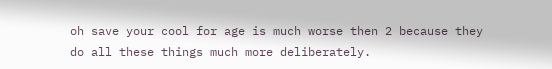oh save your cool for age is much worse then 2 because they do all these things much more deliberately.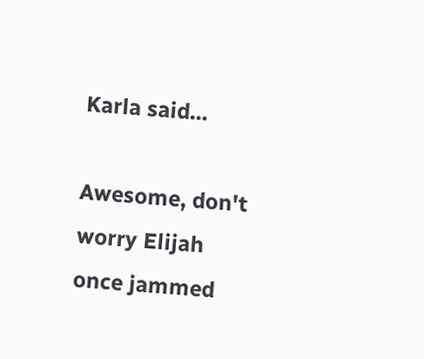Karla said...

Awesome, don't worry Elijah once jammed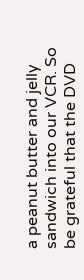a peanut butter and jelly sandwich into our VCR. So be grateful that the DVD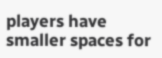players have smaller spaces for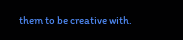them to be creative with.